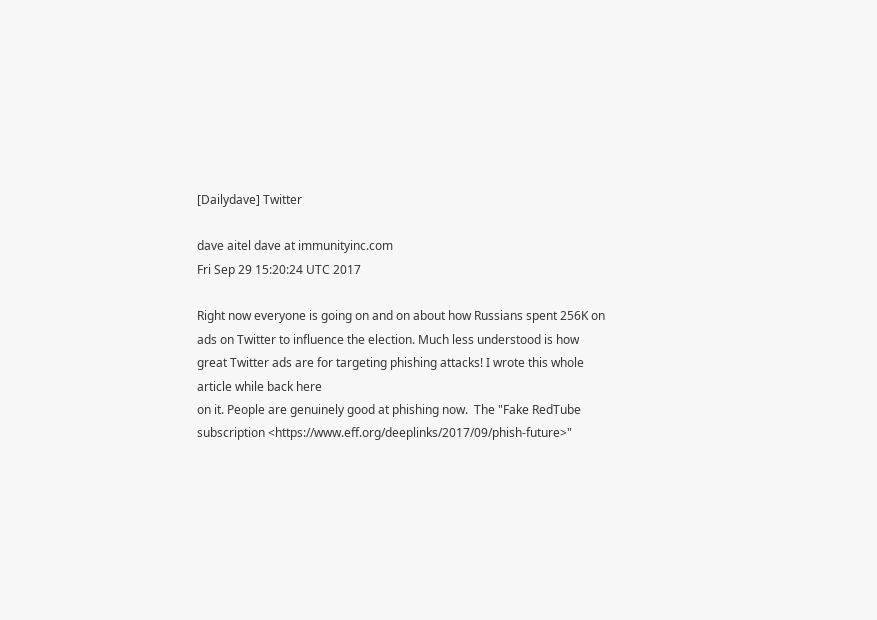[Dailydave] Twitter

dave aitel dave at immunityinc.com
Fri Sep 29 15:20:24 UTC 2017

Right now everyone is going on and on about how Russians spent 256K on
ads on Twitter to influence the election. Much less understood is how
great Twitter ads are for targeting phishing attacks! I wrote this whole
article while back here
on it. People are genuinely good at phishing now.  The "Fake RedTube
subscription <https://www.eff.org/deeplinks/2017/09/phish-future>"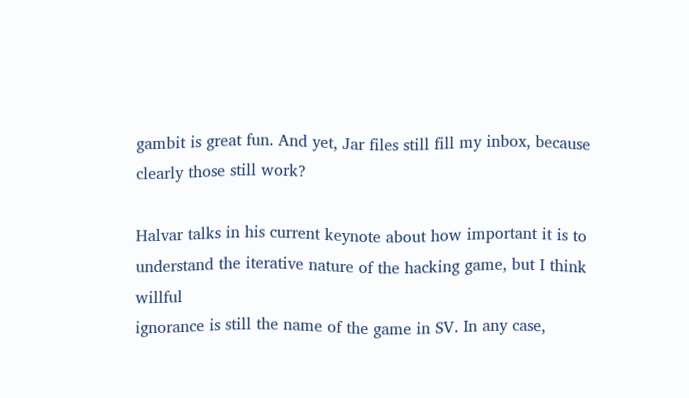gambit is great fun. And yet, Jar files still fill my inbox, because
clearly those still work?

Halvar talks in his current keynote about how important it is to
understand the iterative nature of the hacking game, but I think willful
ignorance is still the name of the game in SV. In any case,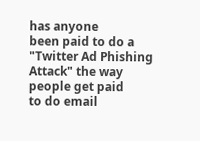has anyone
been paid to do a "Twitter Ad Phishing Attack" the way people get paid
to do email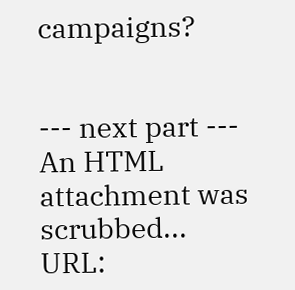campaigns?


--- next part ---
An HTML attachment was scrubbed...
URL: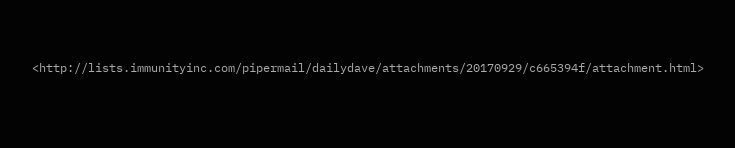<http://lists.immunityinc.com/pipermail/dailydave/attachments/20170929/c665394f/attachment.html>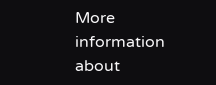More information about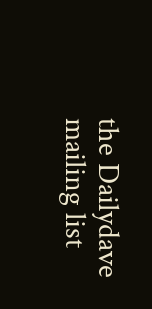the Dailydave mailing list